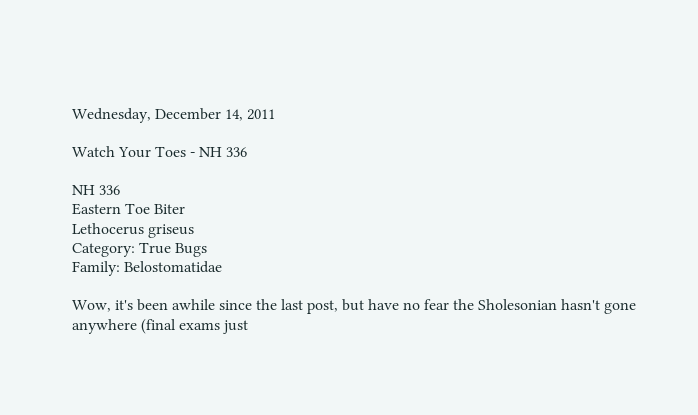Wednesday, December 14, 2011

Watch Your Toes - NH 336

NH 336
Eastern Toe Biter
Lethocerus griseus
Category: True Bugs
Family: Belostomatidae

Wow, it's been awhile since the last post, but have no fear the Sholesonian hasn't gone anywhere (final exams just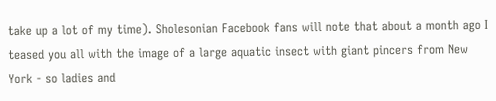take up a lot of my time). Sholesonian Facebook fans will note that about a month ago I teased you all with the image of a large aquatic insect with giant pincers from New York - so ladies and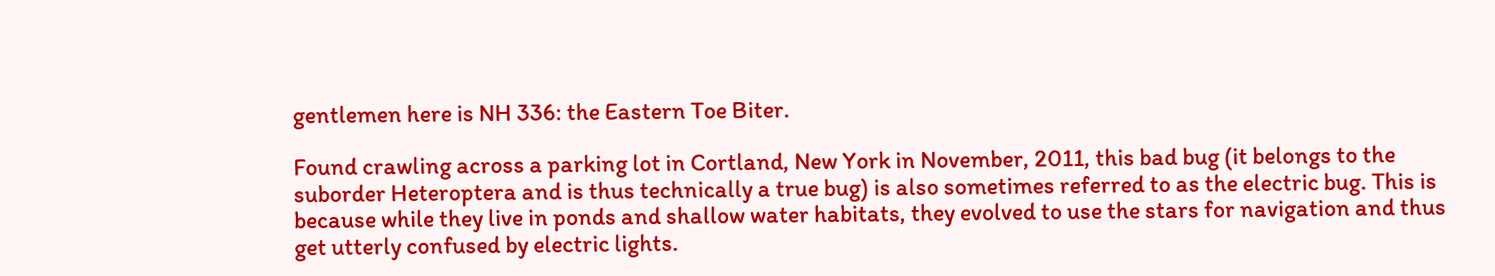gentlemen here is NH 336: the Eastern Toe Biter.

Found crawling across a parking lot in Cortland, New York in November, 2011, this bad bug (it belongs to the suborder Heteroptera and is thus technically a true bug) is also sometimes referred to as the electric bug. This is because while they live in ponds and shallow water habitats, they evolved to use the stars for navigation and thus get utterly confused by electric lights.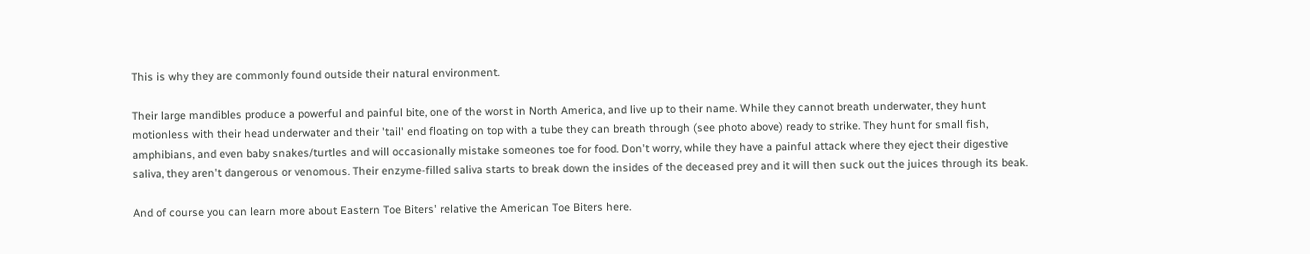This is why they are commonly found outside their natural environment.

Their large mandibles produce a powerful and painful bite, one of the worst in North America, and live up to their name. While they cannot breath underwater, they hunt motionless with their head underwater and their 'tail' end floating on top with a tube they can breath through (see photo above) ready to strike. They hunt for small fish, amphibians, and even baby snakes/turtles and will occasionally mistake someones toe for food. Don't worry, while they have a painful attack where they eject their digestive saliva, they aren't dangerous or venomous. Their enzyme-filled saliva starts to break down the insides of the deceased prey and it will then suck out the juices through its beak.

And of course you can learn more about Eastern Toe Biters' relative the American Toe Biters here.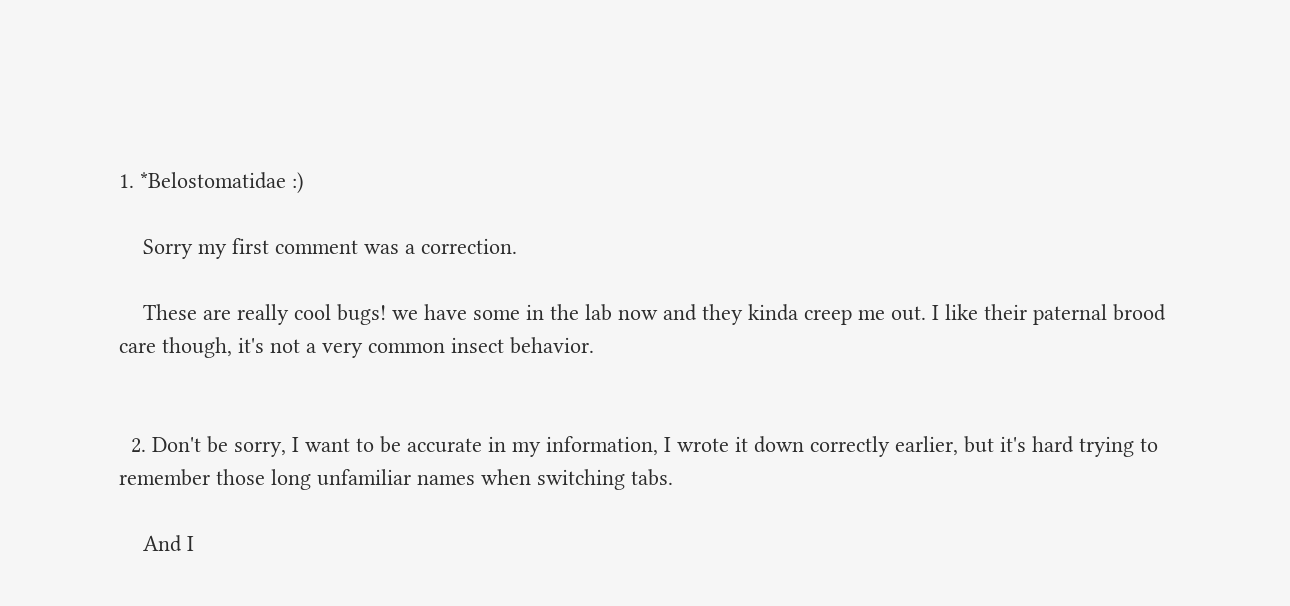1. *Belostomatidae :)

    Sorry my first comment was a correction.

    These are really cool bugs! we have some in the lab now and they kinda creep me out. I like their paternal brood care though, it's not a very common insect behavior.


  2. Don't be sorry, I want to be accurate in my information, I wrote it down correctly earlier, but it's hard trying to remember those long unfamiliar names when switching tabs.

    And I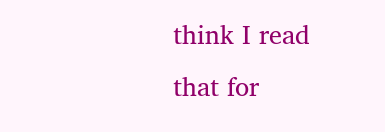think I read that for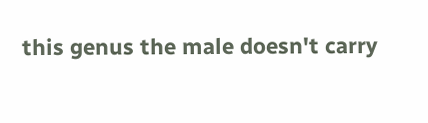this genus the male doesn't carry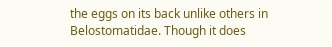the eggs on its back unlike others in Belostomatidae. Though it does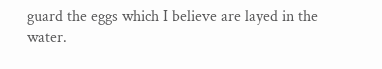guard the eggs which I believe are layed in the water.